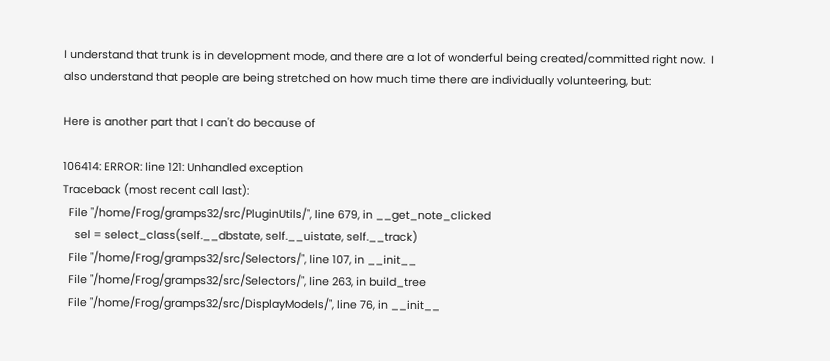I understand that trunk is in development mode, and there are a lot of wonderful being created/committed right now.  I also understand that people are being stretched on how much time there are individually volunteering, but:

Here is another part that I can't do because of

106414: ERROR: line 121: Unhandled exception
Traceback (most recent call last):
  File "/home/Frog/gramps32/src/PluginUtils/", line 679, in __get_note_clicked
    sel = select_class(self.__dbstate, self.__uistate, self.__track)
  File "/home/Frog/gramps32/src/Selectors/", line 107, in __init__
  File "/home/Frog/gramps32/src/Selectors/", line 263, in build_tree
  File "/home/Frog/gramps32/src/DisplayModels/", line 76, in __init__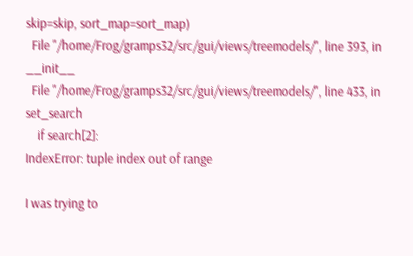skip=skip, sort_map=sort_map)
  File "/home/Frog/gramps32/src/gui/views/treemodels/", line 393, in __init__
  File "/home/Frog/gramps32/src/gui/views/treemodels/", line 433, in set_search
    if search[2]:
IndexError: tuple index out of range

I was trying to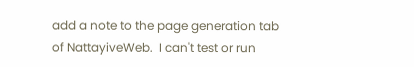add a note to the page generation tab of NattayiveWeb.  I can't test or run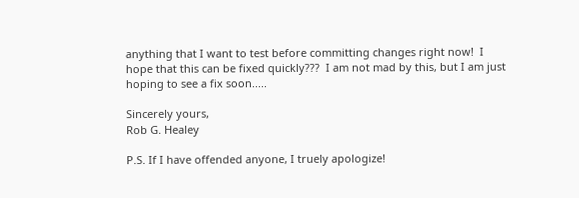anything that I want to test before committing changes right now!  I hope that this can be fixed quickly???  I am not mad by this, but I am just hoping to see a fix soon.....

Sincerely yours,
Rob G. Healey

P.S. If I have offended anyone, I truely apologize!